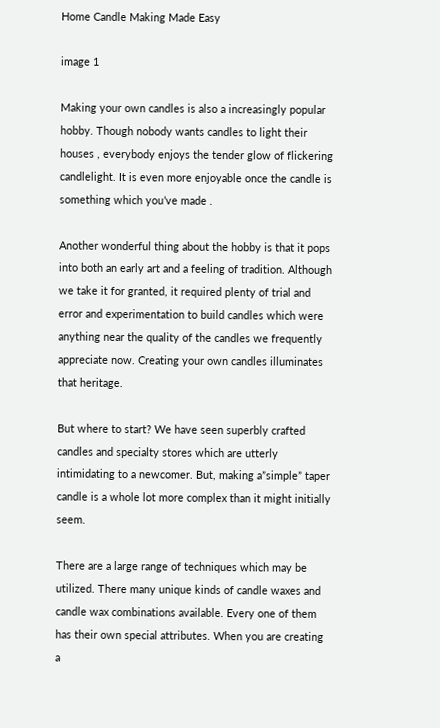Home Candle Making Made Easy

image 1

Making your own candles is also a increasingly popular hobby. Though nobody wants candles to light their houses , everybody enjoys the tender glow of flickering candlelight. It is even more enjoyable once the candle is something which you’ve made .

Another wonderful thing about the hobby is that it pops into both an early art and a feeling of tradition. Although we take it for granted, it required plenty of trial and error and experimentation to build candles which were anything near the quality of the candles we frequently appreciate now. Creating your own candles illuminates that heritage.

But where to start? We have seen superbly crafted candles and specialty stores which are utterly intimidating to a newcomer. But, making a”simple” taper candle is a whole lot more complex than it might initially seem.

There are a large range of techniques which may be utilized. There many unique kinds of candle waxes and candle wax combinations available. Every one of them has their own special attributes. When you are creating a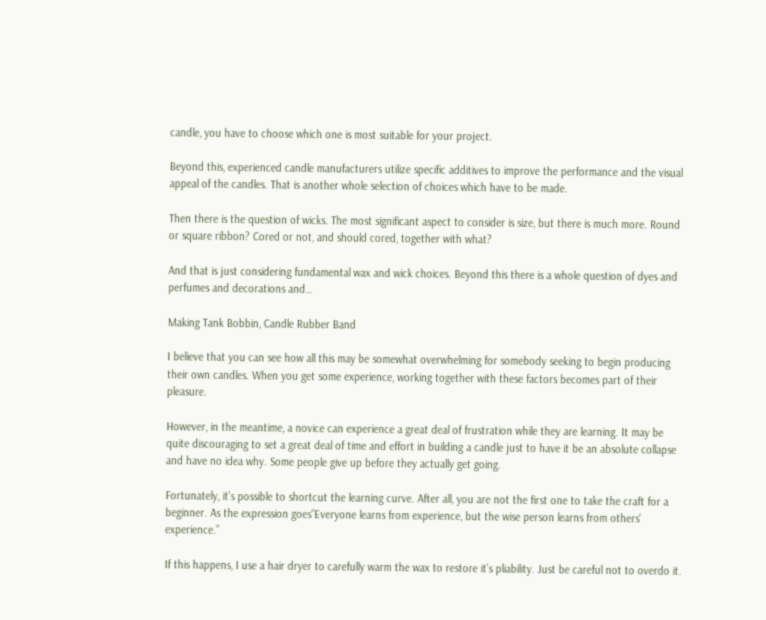candle, you have to choose which one is most suitable for your project.

Beyond this, experienced candle manufacturers utilize specific additives to improve the performance and the visual appeal of the candles. That is another whole selection of choices which have to be made.

Then there is the question of wicks. The most significant aspect to consider is size, but there is much more. Round or square ribbon? Cored or not, and should cored, together with what?

And that is just considering fundamental wax and wick choices. Beyond this there is a whole question of dyes and perfumes and decorations and…

Making Tank Bobbin, Candle Rubber Band

I believe that you can see how all this may be somewhat overwhelming for somebody seeking to begin producing their own candles. When you get some experience, working together with these factors becomes part of their pleasure.

However, in the meantime, a novice can experience a great deal of frustration while they are learning. It may be quite discouraging to set a great deal of time and effort in building a candle just to have it be an absolute collapse and have no idea why. Some people give up before they actually get going.

Fortunately, it’s possible to shortcut the learning curve. After all, you are not the first one to take the craft for a beginner. As the expression goes”Everyone learns from experience, but the wise person learns from others’ experience.”

If this happens, I use a hair dryer to carefully warm the wax to restore it’s pliability. Just be careful not to overdo it.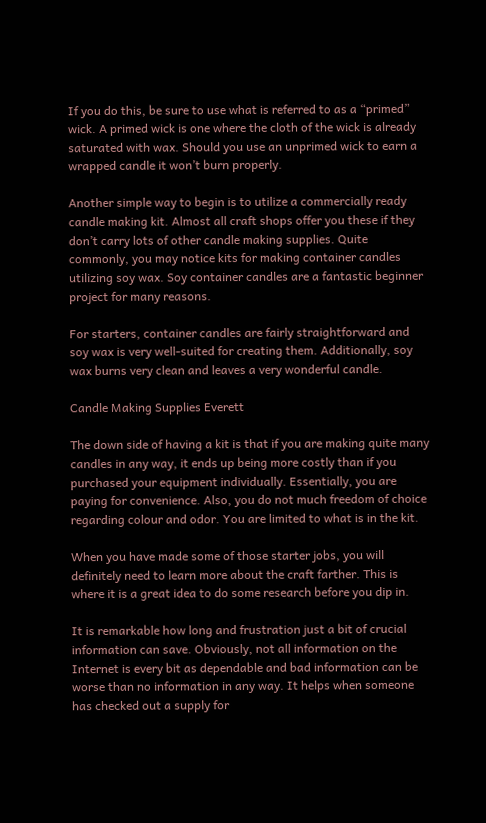If you do this, be sure to use what is referred to as a “primed” wick. A primed wick is one where the cloth of the wick is already saturated with wax. Should you use an unprimed wick to earn a wrapped candle it won’t burn properly.

Another simple way to begin is to utilize a commercially ready candle making kit. Almost all craft shops offer you these if they don’t carry lots of other candle making supplies. Quite commonly, you may notice kits for making container candles utilizing soy wax. Soy container candles are a fantastic beginner project for many reasons.

For starters, container candles are fairly straightforward and soy wax is very well-suited for creating them. Additionally, soy wax burns very clean and leaves a very wonderful candle.

Candle Making Supplies Everett

The down side of having a kit is that if you are making quite many candles in any way, it ends up being more costly than if you purchased your equipment individually. Essentially, you are paying for convenience. Also, you do not much freedom of choice regarding colour and odor. You are limited to what is in the kit.

When you have made some of those starter jobs, you will definitely need to learn more about the craft farther. This is where it is a great idea to do some research before you dip in.

It is remarkable how long and frustration just a bit of crucial information can save. Obviously, not all information on the Internet is every bit as dependable and bad information can be worse than no information in any way. It helps when someone has checked out a supply for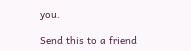you.

Send this to a friend